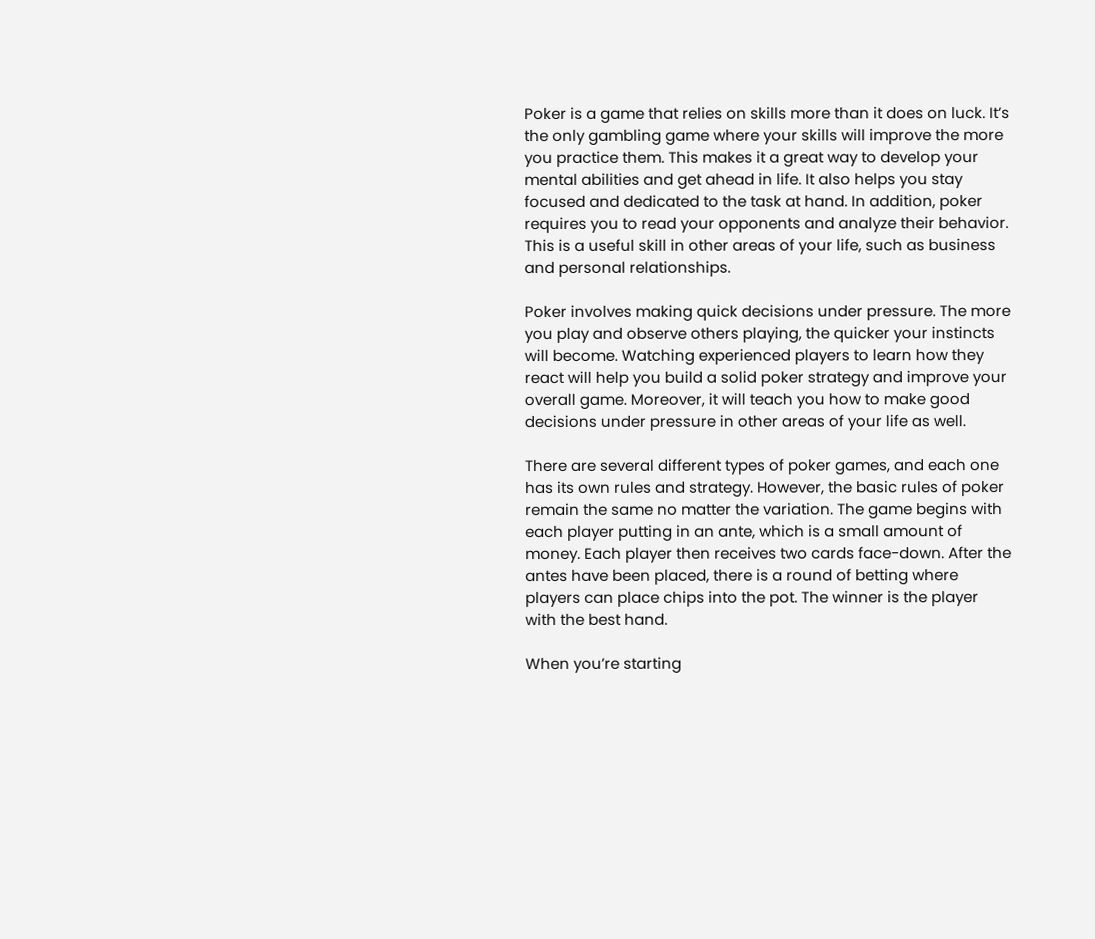Poker is a game that relies on skills more than it does on luck. It’s the only gambling game where your skills will improve the more you practice them. This makes it a great way to develop your mental abilities and get ahead in life. It also helps you stay focused and dedicated to the task at hand. In addition, poker requires you to read your opponents and analyze their behavior. This is a useful skill in other areas of your life, such as business and personal relationships.

Poker involves making quick decisions under pressure. The more you play and observe others playing, the quicker your instincts will become. Watching experienced players to learn how they react will help you build a solid poker strategy and improve your overall game. Moreover, it will teach you how to make good decisions under pressure in other areas of your life as well.

There are several different types of poker games, and each one has its own rules and strategy. However, the basic rules of poker remain the same no matter the variation. The game begins with each player putting in an ante, which is a small amount of money. Each player then receives two cards face-down. After the antes have been placed, there is a round of betting where players can place chips into the pot. The winner is the player with the best hand.

When you’re starting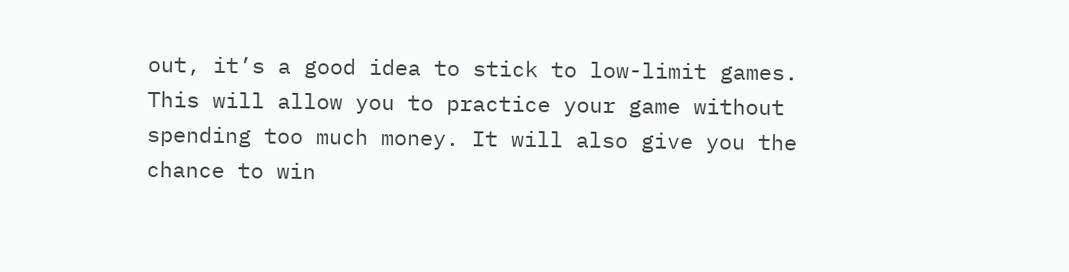out, it’s a good idea to stick to low-limit games. This will allow you to practice your game without spending too much money. It will also give you the chance to win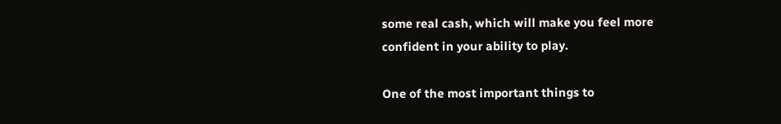some real cash, which will make you feel more confident in your ability to play.

One of the most important things to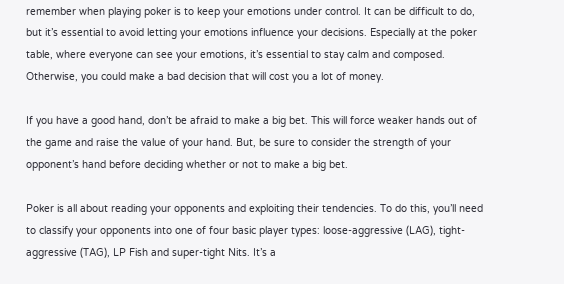remember when playing poker is to keep your emotions under control. It can be difficult to do, but it’s essential to avoid letting your emotions influence your decisions. Especially at the poker table, where everyone can see your emotions, it’s essential to stay calm and composed. Otherwise, you could make a bad decision that will cost you a lot of money.

If you have a good hand, don’t be afraid to make a big bet. This will force weaker hands out of the game and raise the value of your hand. But, be sure to consider the strength of your opponent’s hand before deciding whether or not to make a big bet.

Poker is all about reading your opponents and exploiting their tendencies. To do this, you’ll need to classify your opponents into one of four basic player types: loose-aggressive (LAG), tight-aggressive (TAG), LP Fish and super-tight Nits. It’s a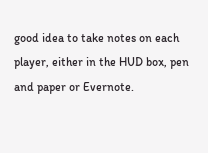good idea to take notes on each player, either in the HUD box, pen and paper or Evernote.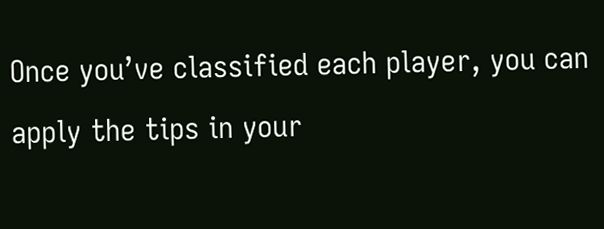Once you’ve classified each player, you can apply the tips in your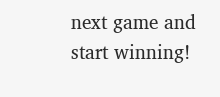next game and start winning!